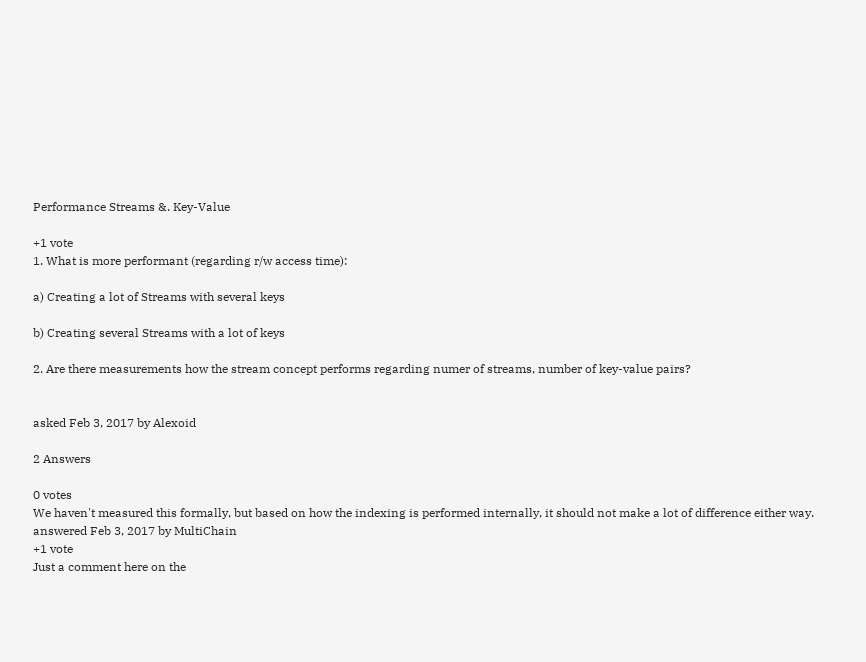Performance Streams &. Key-Value

+1 vote
1. What is more performant (regarding r/w access time):

a) Creating a lot of Streams with several keys

b) Creating several Streams with a lot of keys

2. Are there measurements how the stream concept performs regarding numer of streams, number of key-value pairs?


asked Feb 3, 2017 by Alexoid

2 Answers

0 votes
We haven't measured this formally, but based on how the indexing is performed internally, it should not make a lot of difference either way.
answered Feb 3, 2017 by MultiChain
+1 vote
Just a comment here on the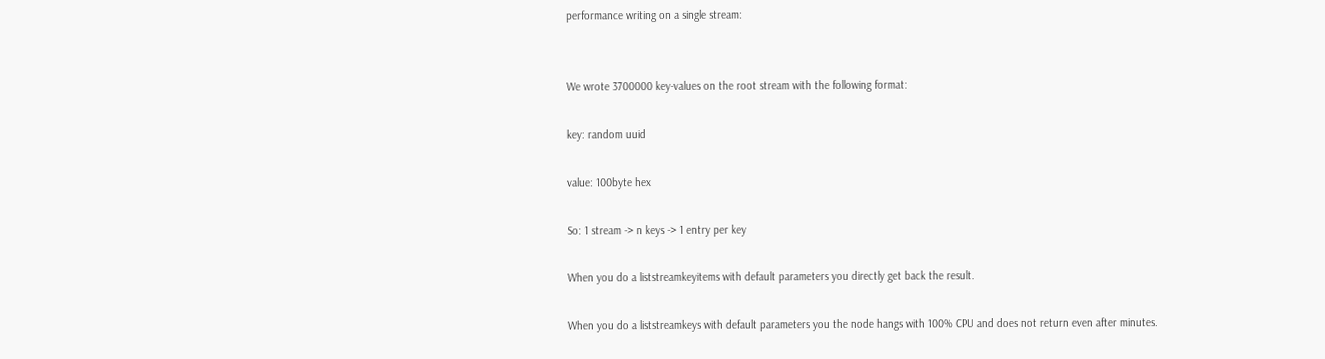performance writing on a single stream:


We wrote 3700000 key-values on the root stream with the following format:

key: random uuid

value: 100byte hex

So: 1 stream -> n keys -> 1 entry per key

When you do a liststreamkeyitems with default parameters you directly get back the result.

When you do a liststreamkeys with default parameters you the node hangs with 100% CPU and does not return even after minutes.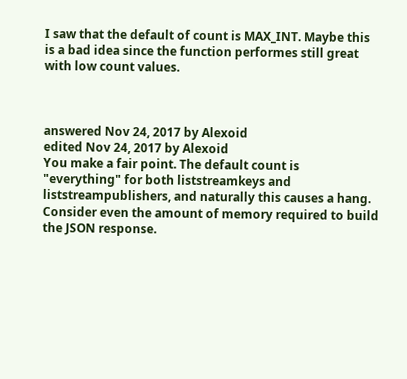I saw that the default of count is MAX_INT. Maybe this is a bad idea since the function performes still great with low count values.



answered Nov 24, 2017 by Alexoid
edited Nov 24, 2017 by Alexoid
You make a fair point. The default count is "everything" for both liststreamkeys and liststreampublishers, and naturally this causes a hang. Consider even the amount of memory required to build the JSON response.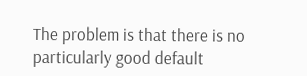The problem is that there is no particularly good default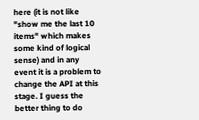here (it is not like "show me the last 10 items" which makes some kind of logical sense) and in any event it is a problem to change the API at this stage. I guess the better thing to do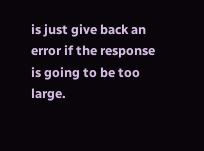is just give back an error if the response is going to be too large.